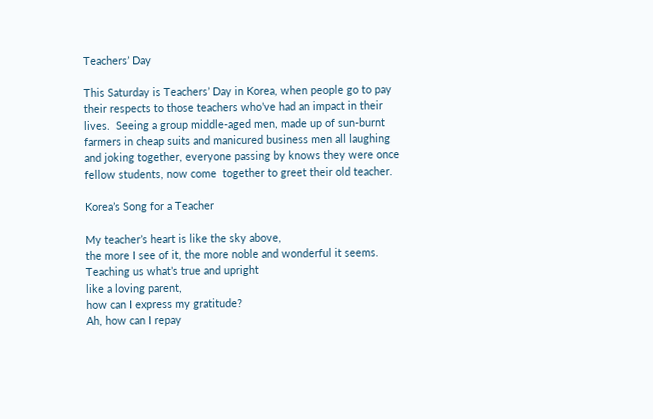Teachers’ Day

This Saturday is Teachers’ Day in Korea, when people go to pay their respects to those teachers who’ve had an impact in their lives.  Seeing a group middle-aged men, made up of sun-burnt farmers in cheap suits and manicured business men all laughing and joking together, everyone passing by knows they were once fellow students, now come  together to greet their old teacher.

Korea’s Song for a Teacher

My teacher’s heart is like the sky above,
the more I see of it, the more noble and wonderful it seems.
Teaching us what’s true and upright
like a loving parent,
how can I express my gratitude?
Ah, how can I repay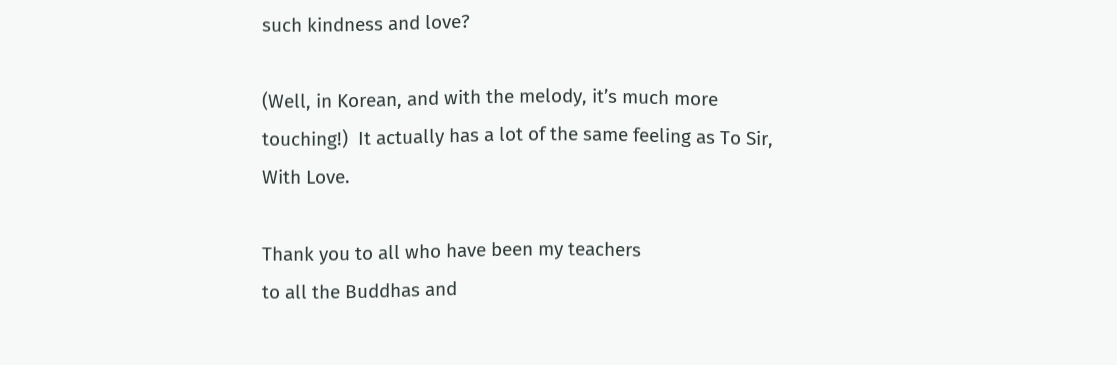such kindness and love?

(Well, in Korean, and with the melody, it’s much more touching!)  It actually has a lot of the same feeling as To Sir, With Love.

Thank you to all who have been my teachers
to all the Buddhas and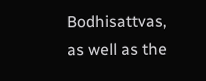Bodhisattvas,
as well as the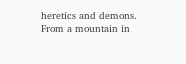heretics and demons.
From a mountain in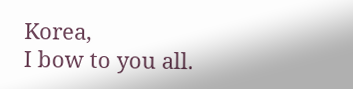Korea,
I bow to you all.